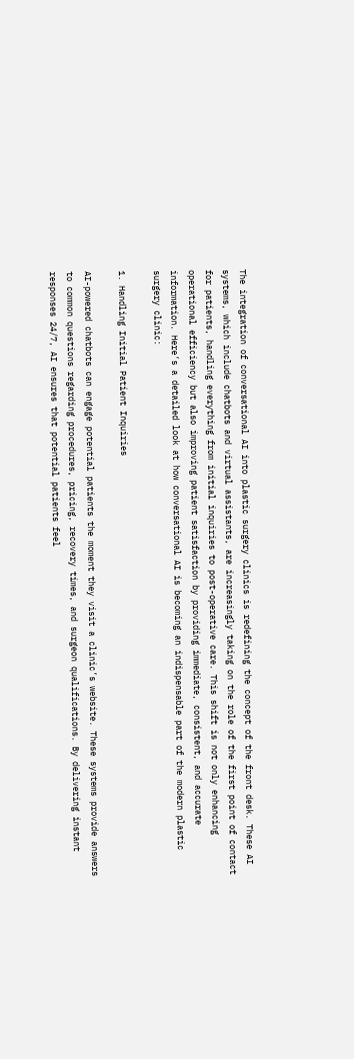The integration of conversational AI into plastic surgery clinics is redefining the concept of the front desk. These AI systems, which include chatbots and virtual assistants, are increasingly taking on the role of the first point of contact for patients, handling everything from initial inquiries to post-operative care. This shift is not only enhancing operational efficiency but also improving patient satisfaction by providing immediate, consistent, and accurate information. Here’s a detailed look at how conversational AI is becoming an indispensable part of the modern plastic surgery clinic:

1. Handling Initial Patient Inquiries

AI-powered chatbots can engage potential patients the moment they visit a clinic’s website. These systems provide answers to common questions regarding procedures, pricing, recovery times, and surgeon qualifications. By delivering instant responses 24/7, AI ensures that potential patients feel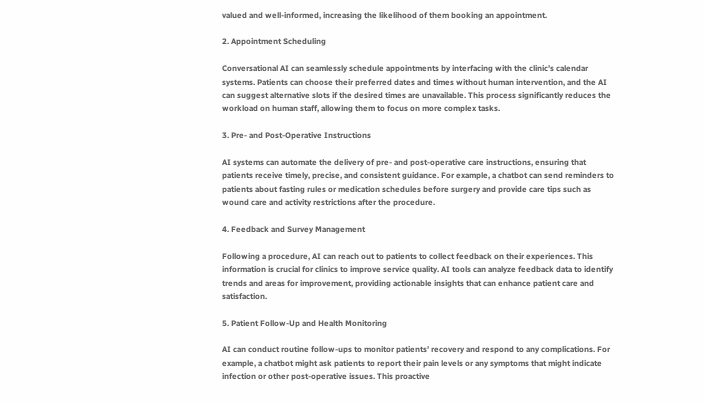valued and well-informed, increasing the likelihood of them booking an appointment.

2. Appointment Scheduling

Conversational AI can seamlessly schedule appointments by interfacing with the clinic’s calendar systems. Patients can choose their preferred dates and times without human intervention, and the AI can suggest alternative slots if the desired times are unavailable. This process significantly reduces the workload on human staff, allowing them to focus on more complex tasks.

3. Pre- and Post-Operative Instructions

AI systems can automate the delivery of pre- and post-operative care instructions, ensuring that patients receive timely, precise, and consistent guidance. For example, a chatbot can send reminders to patients about fasting rules or medication schedules before surgery and provide care tips such as wound care and activity restrictions after the procedure.

4. Feedback and Survey Management

Following a procedure, AI can reach out to patients to collect feedback on their experiences. This information is crucial for clinics to improve service quality. AI tools can analyze feedback data to identify trends and areas for improvement, providing actionable insights that can enhance patient care and satisfaction.

5. Patient Follow-Up and Health Monitoring

AI can conduct routine follow-ups to monitor patients’ recovery and respond to any complications. For example, a chatbot might ask patients to report their pain levels or any symptoms that might indicate infection or other post-operative issues. This proactive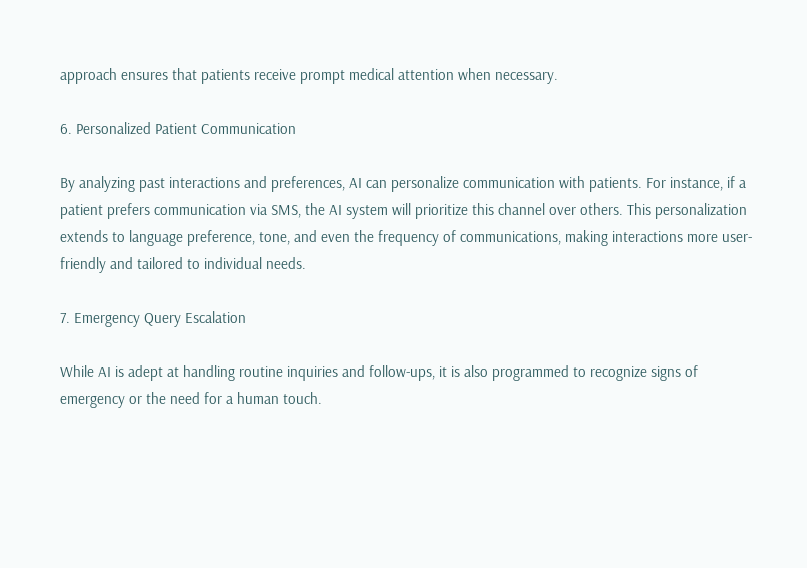approach ensures that patients receive prompt medical attention when necessary.

6. Personalized Patient Communication

By analyzing past interactions and preferences, AI can personalize communication with patients. For instance, if a patient prefers communication via SMS, the AI system will prioritize this channel over others. This personalization extends to language preference, tone, and even the frequency of communications, making interactions more user-friendly and tailored to individual needs.

7. Emergency Query Escalation

While AI is adept at handling routine inquiries and follow-ups, it is also programmed to recognize signs of emergency or the need for a human touch.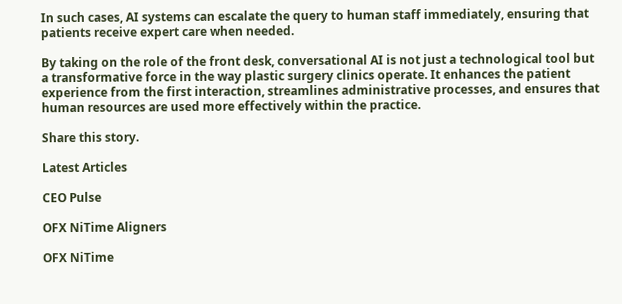In such cases, AI systems can escalate the query to human staff immediately, ensuring that patients receive expert care when needed.

By taking on the role of the front desk, conversational AI is not just a technological tool but a transformative force in the way plastic surgery clinics operate. It enhances the patient experience from the first interaction, streamlines administrative processes, and ensures that human resources are used more effectively within the practice.

Share this story.

Latest Articles

CEO Pulse

OFX NiTime Aligners

OFX NiTime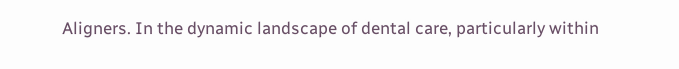Aligners. In the dynamic landscape of dental care, particularly within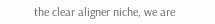the clear aligner niche, we are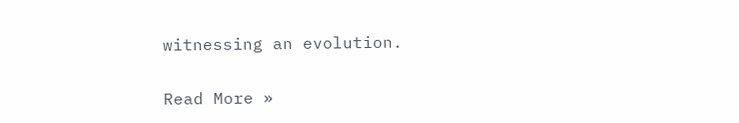witnessing an evolution.

Read More »